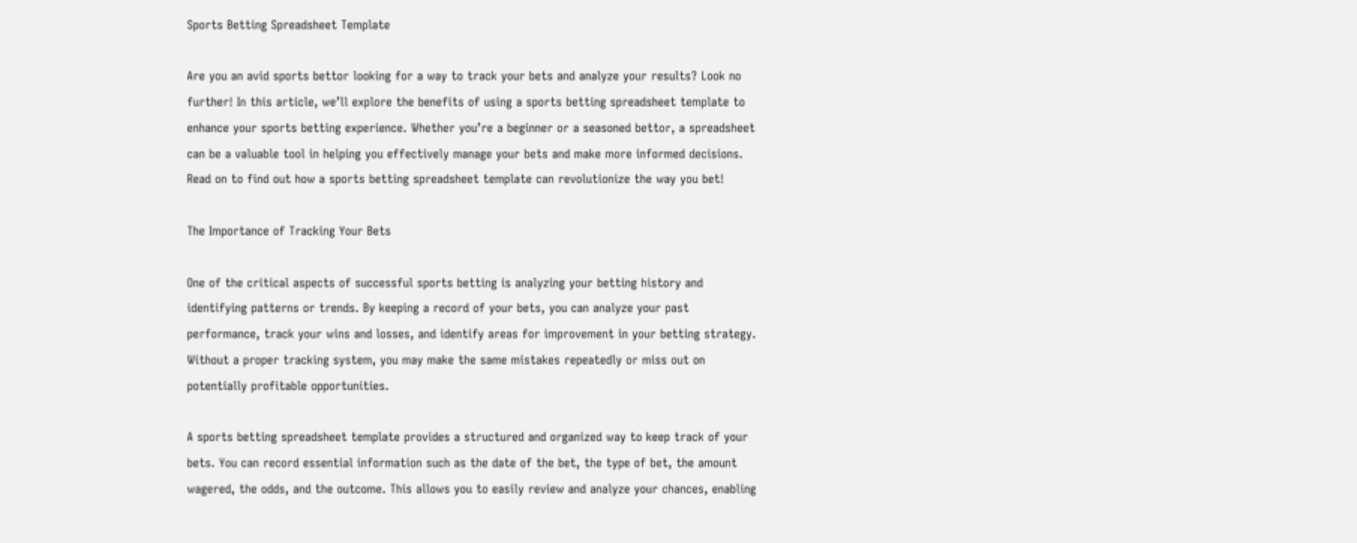Sports Betting Spreadsheet Template

Are you an avid sports bettor looking for a way to track your bets and analyze your results? Look no further! In this article, we’ll explore the benefits of using a sports betting spreadsheet template to enhance your sports betting experience. Whether you’re a beginner or a seasoned bettor, a spreadsheet can be a valuable tool in helping you effectively manage your bets and make more informed decisions. Read on to find out how a sports betting spreadsheet template can revolutionize the way you bet!

The Importance of Tracking Your Bets

One of the critical aspects of successful sports betting is analyzing your betting history and identifying patterns or trends. By keeping a record of your bets, you can analyze your past performance, track your wins and losses, and identify areas for improvement in your betting strategy. Without a proper tracking system, you may make the same mistakes repeatedly or miss out on potentially profitable opportunities.

A sports betting spreadsheet template provides a structured and organized way to keep track of your bets. You can record essential information such as the date of the bet, the type of bet, the amount wagered, the odds, and the outcome. This allows you to easily review and analyze your chances, enabling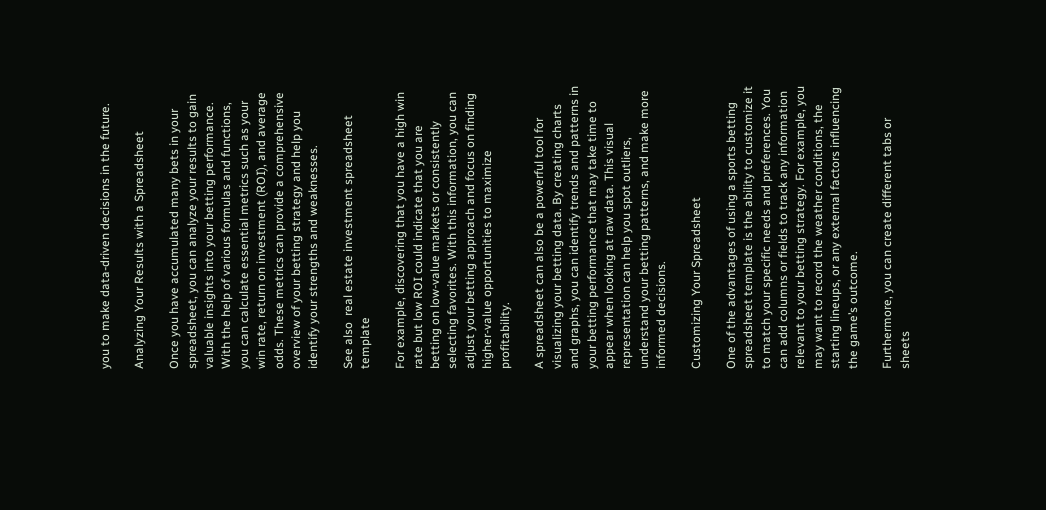you to make data-driven decisions in the future.

Analyzing Your Results with a Spreadsheet

Once you have accumulated many bets in your spreadsheet, you can analyze your results to gain valuable insights into your betting performance. With the help of various formulas and functions, you can calculate essential metrics such as your win rate, return on investment (ROI), and average odds. These metrics can provide a comprehensive overview of your betting strategy and help you identify your strengths and weaknesses.

See also  real estate investment spreadsheet template

For example, discovering that you have a high win rate but low ROI could indicate that you are betting on low-value markets or consistently selecting favorites. With this information, you can adjust your betting approach and focus on finding higher-value opportunities to maximize profitability.

A spreadsheet can also be a powerful tool for visualizing your betting data. By creating charts and graphs, you can identify trends and patterns in your betting performance that may take time to appear when looking at raw data. This visual representation can help you spot outliers, understand your betting patterns, and make more informed decisions.

Customizing Your Spreadsheet

One of the advantages of using a sports betting spreadsheet template is the ability to customize it to match your specific needs and preferences. You can add columns or fields to track any information relevant to your betting strategy. For example, you may want to record the weather conditions, the starting lineups, or any external factors influencing the game’s outcome.

Furthermore, you can create different tabs or sheets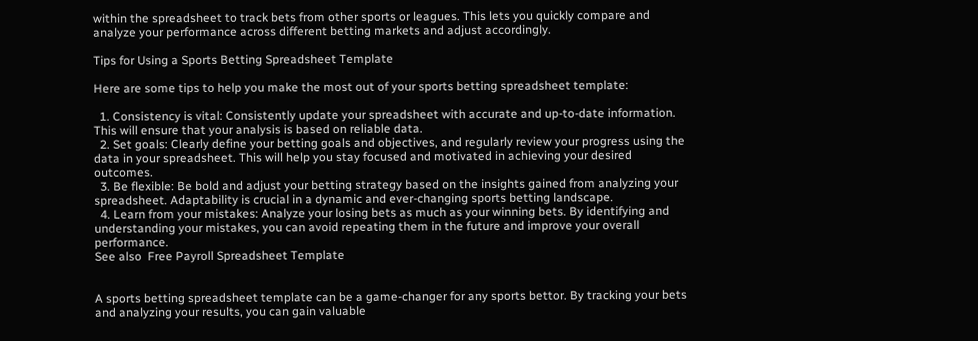within the spreadsheet to track bets from other sports or leagues. This lets you quickly compare and analyze your performance across different betting markets and adjust accordingly.

Tips for Using a Sports Betting Spreadsheet Template

Here are some tips to help you make the most out of your sports betting spreadsheet template:

  1. Consistency is vital: Consistently update your spreadsheet with accurate and up-to-date information. This will ensure that your analysis is based on reliable data.
  2. Set goals: Clearly define your betting goals and objectives, and regularly review your progress using the data in your spreadsheet. This will help you stay focused and motivated in achieving your desired outcomes.
  3. Be flexible: Be bold and adjust your betting strategy based on the insights gained from analyzing your spreadsheet. Adaptability is crucial in a dynamic and ever-changing sports betting landscape.
  4. Learn from your mistakes: Analyze your losing bets as much as your winning bets. By identifying and understanding your mistakes, you can avoid repeating them in the future and improve your overall performance.
See also  Free Payroll Spreadsheet Template


A sports betting spreadsheet template can be a game-changer for any sports bettor. By tracking your bets and analyzing your results, you can gain valuable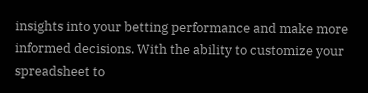insights into your betting performance and make more informed decisions. With the ability to customize your spreadsheet to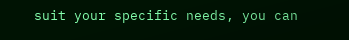suit your specific needs, you can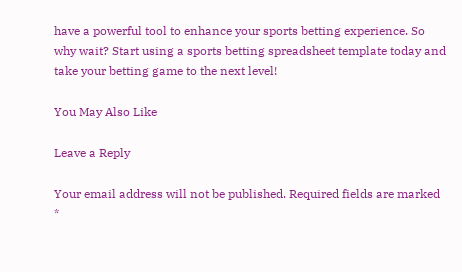have a powerful tool to enhance your sports betting experience. So why wait? Start using a sports betting spreadsheet template today and take your betting game to the next level!

You May Also Like

Leave a Reply

Your email address will not be published. Required fields are marked *